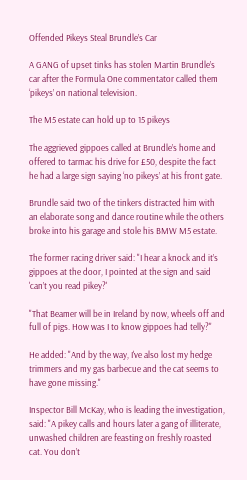Offended Pikeys Steal Brundle’s Car

A GANG of upset tinks has stolen Martin Brundle’s car after the Formula One commentator called them ‘pikeys’ on national television.

The M5 estate can hold up to 15 pikeys

The aggrieved gippoes called at Brundle’s home and offered to tarmac his drive for £50, despite the fact he had a large sign saying ‘no pikeys’ at his front gate.

Brundle said two of the tinkers distracted him with an elaborate song and dance routine while the others broke into his garage and stole his BMW M5 estate.

The former racing driver said: "I hear a knock and it’s gippoes at the door, I pointed at the sign and said 'can’t you read pikey?'

"That Beamer will be in Ireland by now, wheels off and full of pigs. How was I to know gippoes had telly?"

He added: "And by the way, I've also lost my hedge trimmers and my gas barbecue and the cat seems to have gone missing."

Inspector Bill McKay, who is leading the investigation, said: "A pikey calls and hours later a gang of illiterate, unwashed children are feasting on freshly roasted cat. You don’t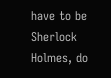have to be Sherlock Holmes, do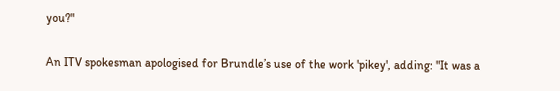you?"

An ITV spokesman apologised for Brundle’s use of the work 'pikey', adding: "It was a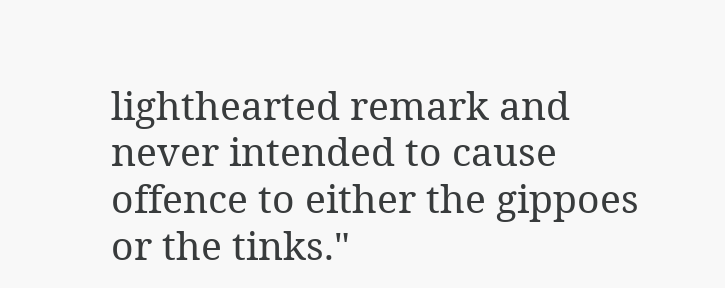lighthearted remark and never intended to cause offence to either the gippoes or the tinks."